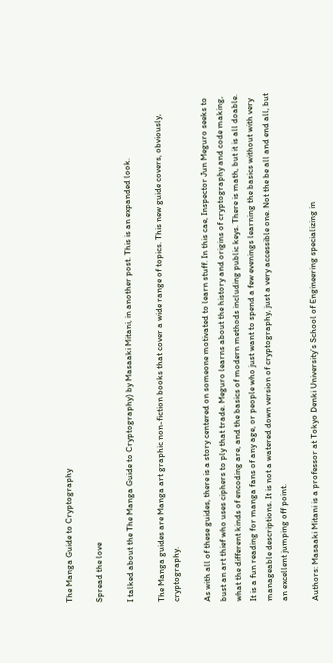The Manga Guide to Cryptography

Spread the love

I talked about the The Manga Guide to Cryptography) by Masaaki Mitani, in another post. This is an expanded look.

The Manga guides are Manga art graphic non-fiction books that cover a wide range of topics. This new guide covers, obviously, cryptography.

As with all of these guides, there is a story centered on someone motivated to learn stuff. In this cae, Inspector Jun Meguro seeks to bust an art thief who uses ciphers to ply that trade. Meguro learns about the history and origins of cryptography and code making, what the different kinds of encoding are, and the basics of modern methods including public keys. There is math, but it is all doable. It is a fun reading for manga fans of any age, or people who just want to spend a few evenings learning the basics without with very manageable descriptions. It is not a watered down version of cryptography, just a very accessible one. Not the be all and end all, but an excellent jumping off point.

Authors: Masaaki Mitani is a professor at Tokyo Denki University’s School of Engineering specializing in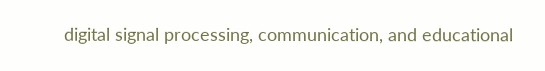digital signal processing, communication, and educational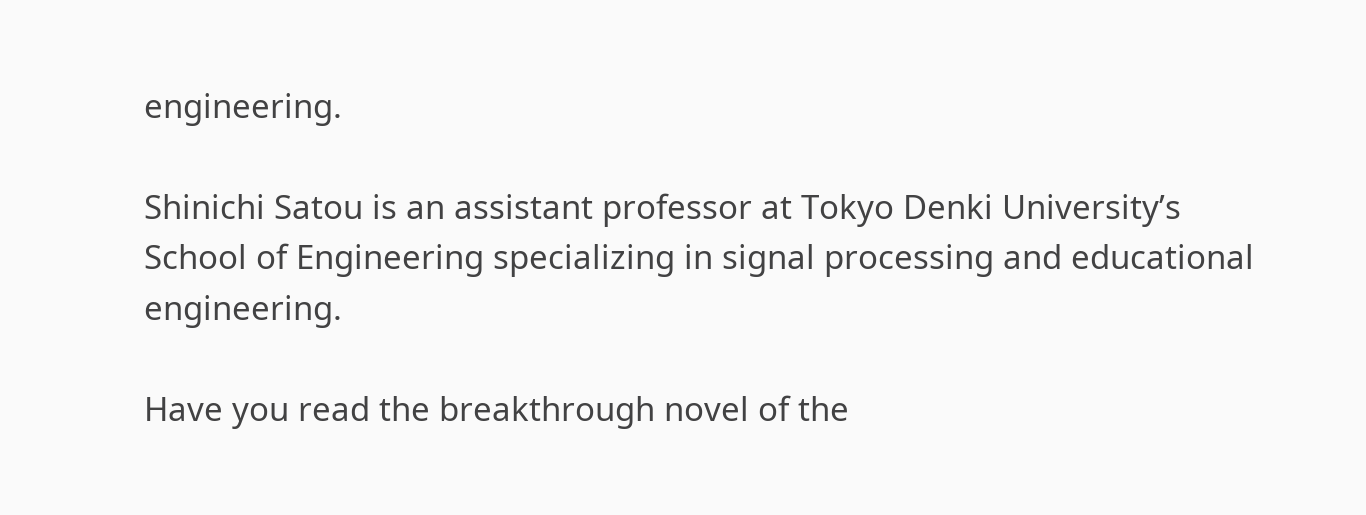engineering.

Shinichi Satou is an assistant professor at Tokyo Denki University’s School of Engineering specializing in signal processing and educational engineering.

Have you read the breakthrough novel of the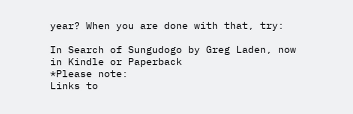year? When you are done with that, try:

In Search of Sungudogo by Greg Laden, now in Kindle or Paperback
*Please note:
Links to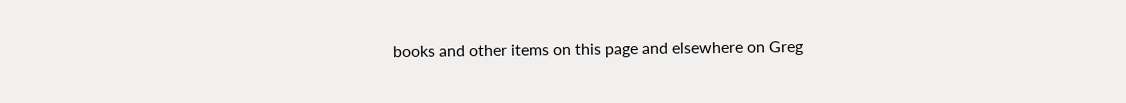books and other items on this page and elsewhere on Greg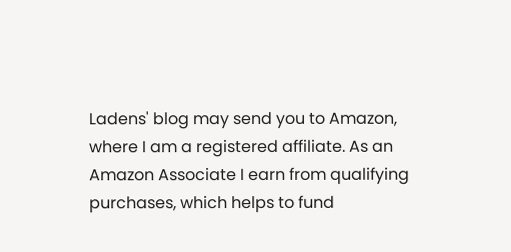Ladens' blog may send you to Amazon, where I am a registered affiliate. As an Amazon Associate I earn from qualifying purchases, which helps to fund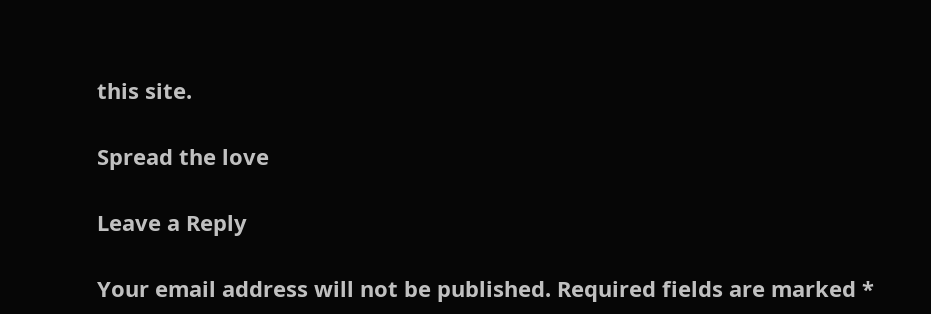this site.

Spread the love

Leave a Reply

Your email address will not be published. Required fields are marked *